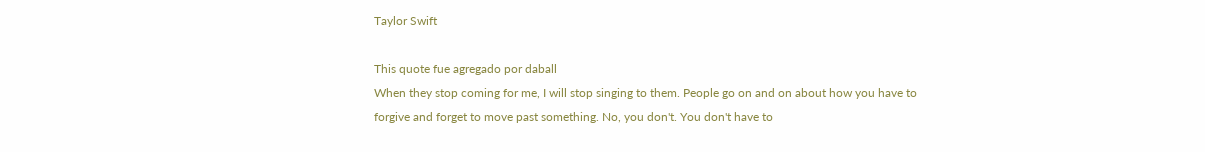Taylor Swift

This quote fue agregado por daball
When they stop coming for me, I will stop singing to them. People go on and on about how you have to forgive and forget to move past something. No, you don't. You don't have to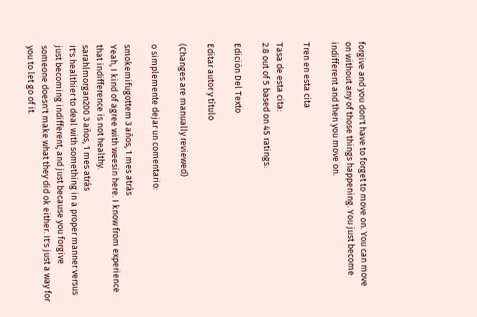forgive and you don't have to forget to move on. You can move on without any of those things happening. You just become indifferent and then you move on.

Tren en esta cita

Tasa de esta cita:
2.8 out of 5 based on 45 ratings.

Edición Del Texto

Editar autor y título

(Changes are manually reviewed)

o simplemente dejar un comentario:

smokemifugottem 3 años, 1 mes atrás
Yeah, I kind of agree with weesin here. I know from experience that indifference is not healthy.
sarahlmorgan200 3 años, 1 mes atrás
It's healthier to deal with something in a proper manner versus just becoming indifferent, and just because you forgive someone doesn't make what they did ok either. It's just a way for you to let go of it.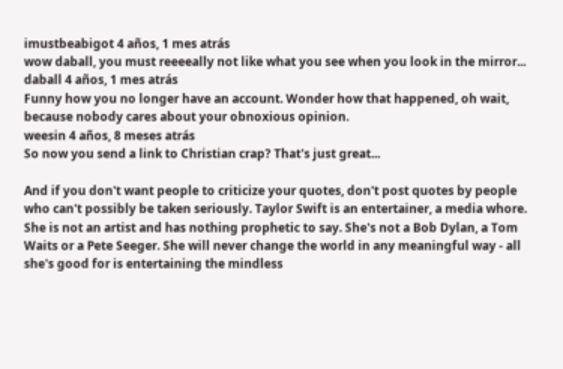imustbeabigot 4 años, 1 mes atrás
wow daball, you must reeeeally not like what you see when you look in the mirror...
daball 4 años, 1 mes atrás
Funny how you no longer have an account. Wonder how that happened, oh wait, because nobody cares about your obnoxious opinion.
weesin 4 años, 8 meses atrás
So now you send a link to Christian crap? That's just great...

And if you don't want people to criticize your quotes, don't post quotes by people who can't possibly be taken seriously. Taylor Swift is an entertainer, a media whore. She is not an artist and has nothing prophetic to say. She's not a Bob Dylan, a Tom Waits or a Pete Seeger. She will never change the world in any meaningful way - all she's good for is entertaining the mindless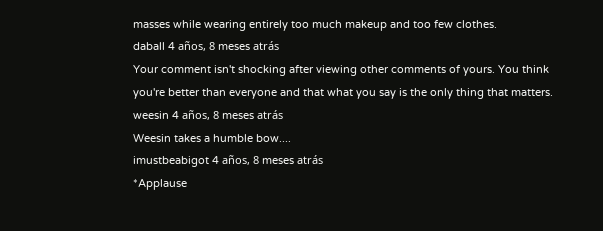masses while wearing entirely too much makeup and too few clothes.
daball 4 años, 8 meses atrás
Your comment isn't shocking after viewing other comments of yours. You think you're better than everyone and that what you say is the only thing that matters.
weesin 4 años, 8 meses atrás
Weesin takes a humble bow....
imustbeabigot 4 años, 8 meses atrás
*Applause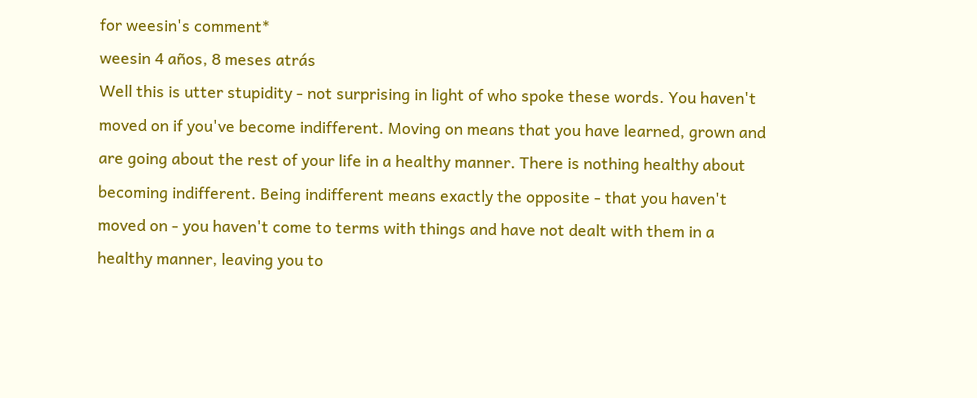for weesin's comment*
weesin 4 años, 8 meses atrás
Well this is utter stupidity - not surprising in light of who spoke these words. You haven't moved on if you've become indifferent. Moving on means that you have learned, grown and are going about the rest of your life in a healthy manner. There is nothing healthy about becoming indifferent. Being indifferent means exactly the opposite - that you haven't moved on - you haven't come to terms with things and have not dealt with them in a healthy manner, leaving you to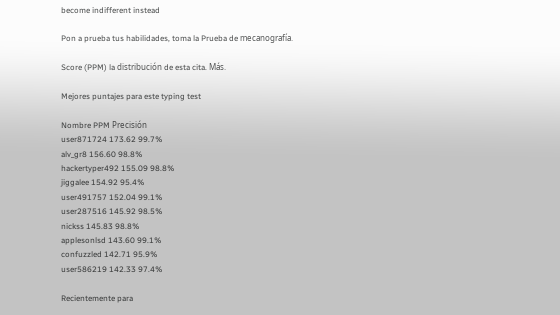become indifferent instead

Pon a prueba tus habilidades, toma la Prueba de mecanografía.

Score (PPM) la distribución de esta cita. Más.

Mejores puntajes para este typing test

Nombre PPM Precisión
user871724 173.62 99.7%
alv_gr8 156.60 98.8%
hackertyper492 155.09 98.8%
jiggalee 154.92 95.4%
user491757 152.04 99.1%
user287516 145.92 98.5%
nickss 145.83 98.8%
applesonlsd 143.60 99.1%
confuzzled 142.71 95.9%
user586219 142.33 97.4%

Recientemente para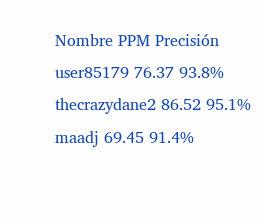Nombre PPM Precisión
user85179 76.37 93.8%
thecrazydane2 86.52 95.1%
maadj 69.45 91.4%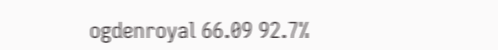ogdenroyal 66.09 92.7%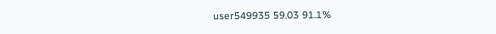user549935 59.03 91.1%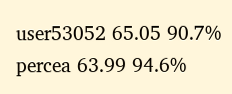user53052 65.05 90.7%
percea 63.99 94.6%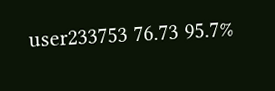user233753 76.73 95.7%